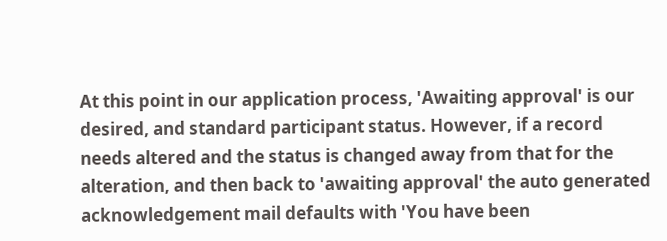At this point in our application process, 'Awaiting approval' is our desired, and standard participant status. However, if a record needs altered and the status is changed away from that for the alteration, and then back to 'awaiting approval' the auto generated acknowledgement mail defaults with 'You have been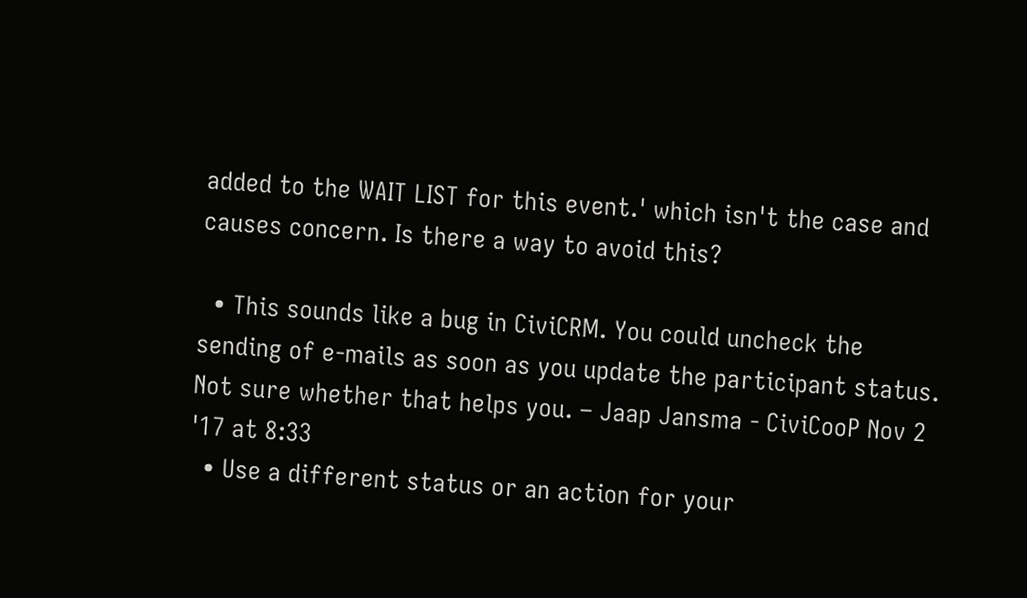added to the WAIT LIST for this event.' which isn't the case and causes concern. Is there a way to avoid this?

  • This sounds like a bug in CiviCRM. You could uncheck the sending of e-mails as soon as you update the participant status. Not sure whether that helps you. – Jaap Jansma - CiviCooP Nov 2 '17 at 8:33
  • Use a different status or an action for your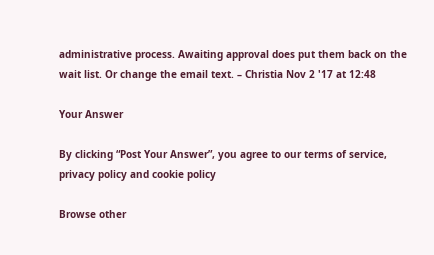administrative process. Awaiting approval does put them back on the wait list. Or change the email text. – Christia Nov 2 '17 at 12:48

Your Answer

By clicking “Post Your Answer”, you agree to our terms of service, privacy policy and cookie policy

Browse other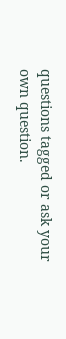questions tagged or ask your own question.